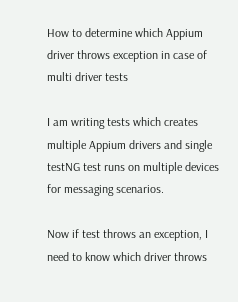How to determine which Appium driver throws exception in case of multi driver tests

I am writing tests which creates multiple Appium drivers and single testNG test runs on multiple devices for messaging scenarios.

Now if test throws an exception, I need to know which driver throws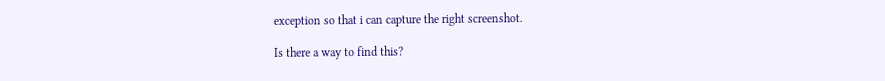exception so that i can capture the right screenshot.

Is there a way to find this?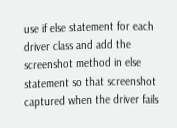use if else statement for each driver class and add the screenshot method in else statement so that screenshot captured when the driver fails